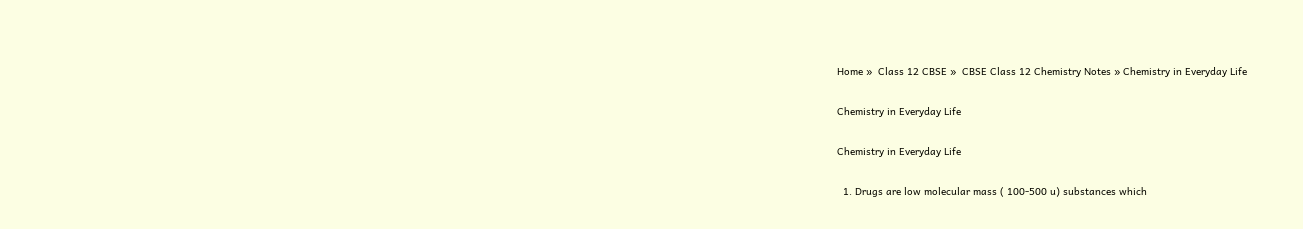Home »  Class 12 CBSE »  CBSE Class 12 Chemistry Notes » Chemistry in Everyday Life

Chemistry in Everyday Life

Chemistry in Everyday Life

  1. Drugs are low molecular mass ( 100-500 u) substances which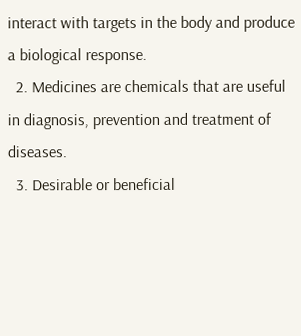interact with targets in the body and produce a biological response.
  2. Medicines are chemicals that are useful in diagnosis, prevention and treatment of diseases.
  3. Desirable or beneficial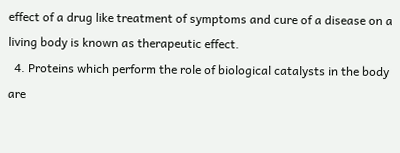effect of a drug like treatment of symptoms and cure of a disease on a living body is known as therapeutic effect.
  4. Proteins which perform the role of biological catalysts in the body are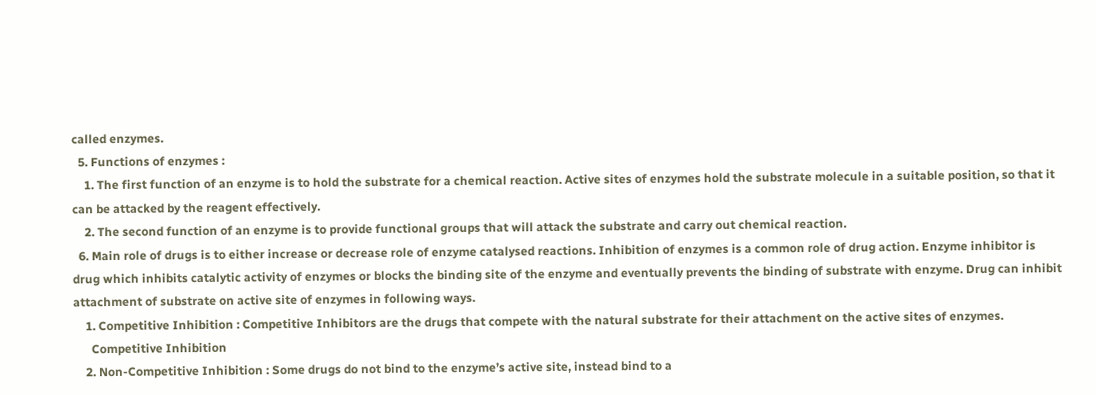called enzymes.
  5. Functions of enzymes :
    1. The first function of an enzyme is to hold the substrate for a chemical reaction. Active sites of enzymes hold the substrate molecule in a suitable position, so that it can be attacked by the reagent effectively.
    2. The second function of an enzyme is to provide functional groups that will attack the substrate and carry out chemical reaction.
  6. Main role of drugs is to either increase or decrease role of enzyme catalysed reactions. Inhibition of enzymes is a common role of drug action. Enzyme inhibitor is drug which inhibits catalytic activity of enzymes or blocks the binding site of the enzyme and eventually prevents the binding of substrate with enzyme. Drug can inhibit attachment of substrate on active site of enzymes in following ways.
    1. Competitive Inhibition : Competitive Inhibitors are the drugs that compete with the natural substrate for their attachment on the active sites of enzymes.
      Competitive Inhibition
    2. Non-Competitive Inhibition : Some drugs do not bind to the enzyme’s active site, instead bind to a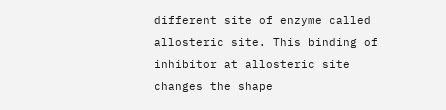different site of enzyme called allosteric site. This binding of inhibitor at allosteric site changes the shape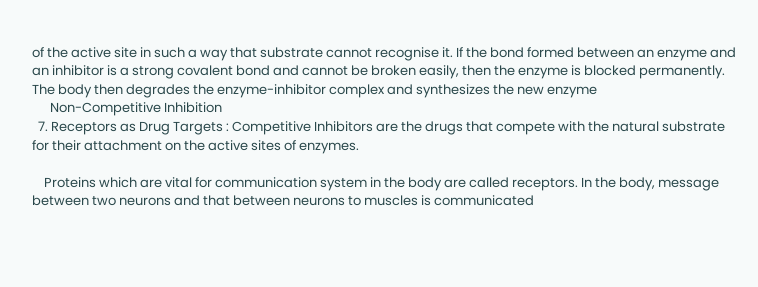of the active site in such a way that substrate cannot recognise it. If the bond formed between an enzyme and an inhibitor is a strong covalent bond and cannot be broken easily, then the enzyme is blocked permanently. The body then degrades the enzyme-inhibitor complex and synthesizes the new enzyme
      Non-Competitive Inhibition
  7. Receptors as Drug Targets : Competitive Inhibitors are the drugs that compete with the natural substrate for their attachment on the active sites of enzymes.

    Proteins which are vital for communication system in the body are called receptors. In the body, message between two neurons and that between neurons to muscles is communicated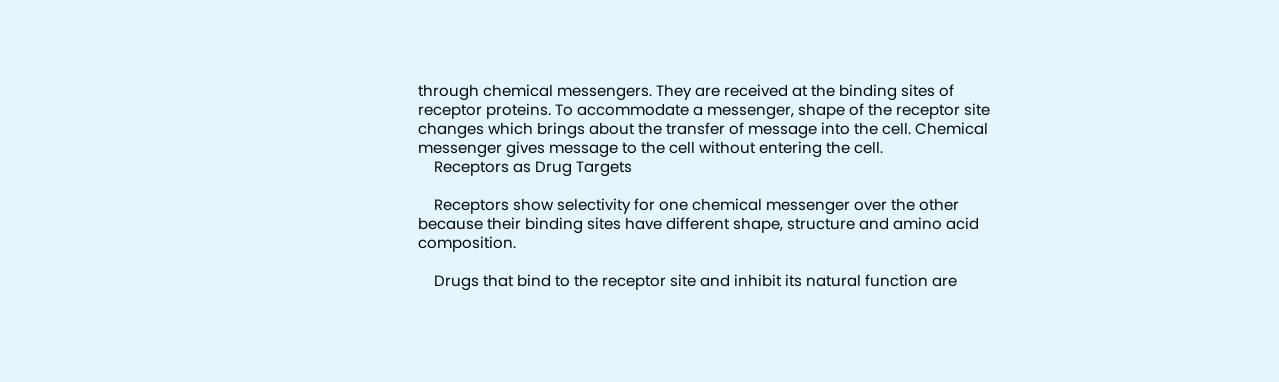through chemical messengers. They are received at the binding sites of receptor proteins. To accommodate a messenger, shape of the receptor site changes which brings about the transfer of message into the cell. Chemical messenger gives message to the cell without entering the cell.
    Receptors as Drug Targets

    Receptors show selectivity for one chemical messenger over the other because their binding sites have different shape, structure and amino acid composition.

    Drugs that bind to the receptor site and inhibit its natural function are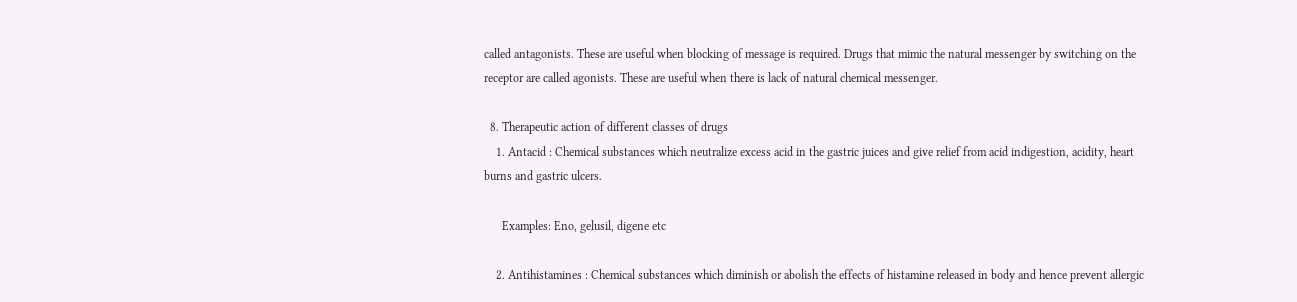called antagonists. These are useful when blocking of message is required. Drugs that mimic the natural messenger by switching on the receptor are called agonists. These are useful when there is lack of natural chemical messenger.

  8. Therapeutic action of different classes of drugs
    1. Antacid : Chemical substances which neutralize excess acid in the gastric juices and give relief from acid indigestion, acidity, heart burns and gastric ulcers.

      Examples: Eno, gelusil, digene etc

    2. Antihistamines : Chemical substances which diminish or abolish the effects of histamine released in body and hence prevent allergic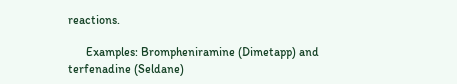reactions.

      Examples: Brompheniramine (Dimetapp) and terfenadine (Seldane)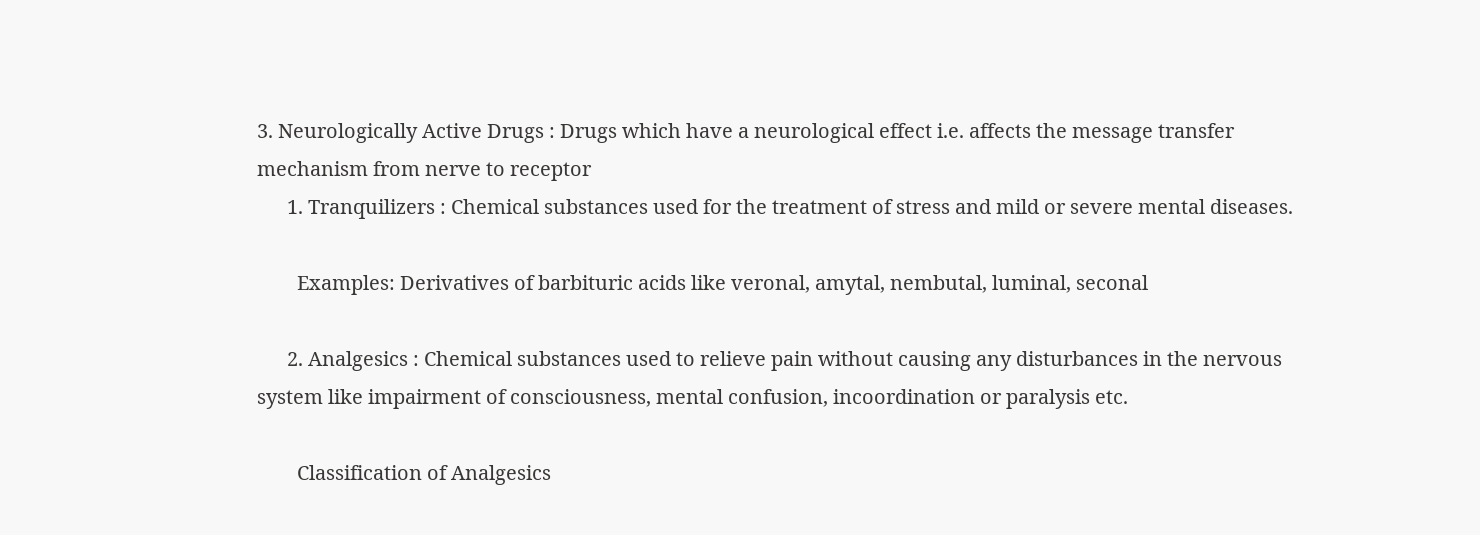3. Neurologically Active Drugs : Drugs which have a neurological effect i.e. affects the message transfer mechanism from nerve to receptor
      1. Tranquilizers : Chemical substances used for the treatment of stress and mild or severe mental diseases.

        Examples: Derivatives of barbituric acids like veronal, amytal, nembutal, luminal, seconal

      2. Analgesics : Chemical substances used to relieve pain without causing any disturbances in the nervous system like impairment of consciousness, mental confusion, incoordination or paralysis etc.

        Classification of Analgesics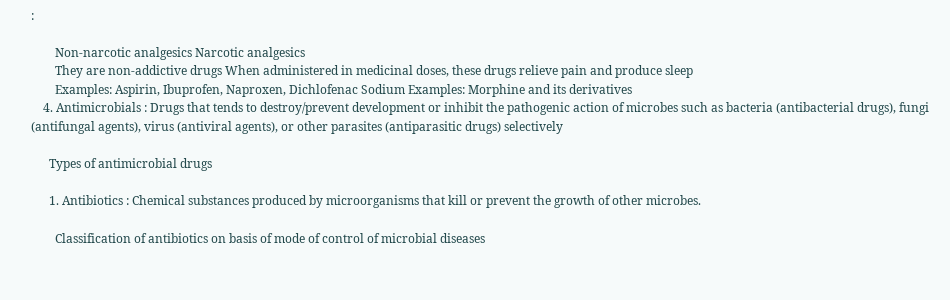:

        Non-narcotic analgesics Narcotic analgesics
        They are non-addictive drugs When administered in medicinal doses, these drugs relieve pain and produce sleep
        Examples: Aspirin, Ibuprofen, Naproxen, Dichlofenac Sodium Examples: Morphine and its derivatives
    4. Antimicrobials : Drugs that tends to destroy/prevent development or inhibit the pathogenic action of microbes such as bacteria (antibacterial drugs), fungi (antifungal agents), virus (antiviral agents), or other parasites (antiparasitic drugs) selectively

      Types of antimicrobial drugs

      1. Antibiotics : Chemical substances produced by microorganisms that kill or prevent the growth of other microbes.

        Classification of antibiotics on basis of mode of control of microbial diseases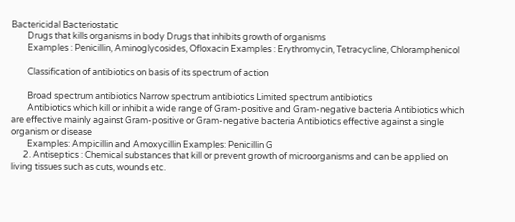Bactericidal Bacteriostatic
        Drugs that kills organisms in body Drugs that inhibits growth of organisms
        Examples : Penicillin, Aminoglycosides, Ofloxacin Examples : Erythromycin, Tetracycline, Chloramphenicol

        Classification of antibiotics on basis of its spectrum of action

        Broad spectrum antibiotics Narrow spectrum antibiotics Limited spectrum antibiotics
        Antibiotics which kill or inhibit a wide range of Gram-positive and Gram-negative bacteria Antibiotics which are effective mainly against Gram-positive or Gram-negative bacteria Antibiotics effective against a single organism or disease
        Examples: Ampicillin and Amoxycillin Examples: Penicillin G
      2. Antiseptics : Chemical substances that kill or prevent growth of microorganisms and can be applied on living tissues such as cuts, wounds etc.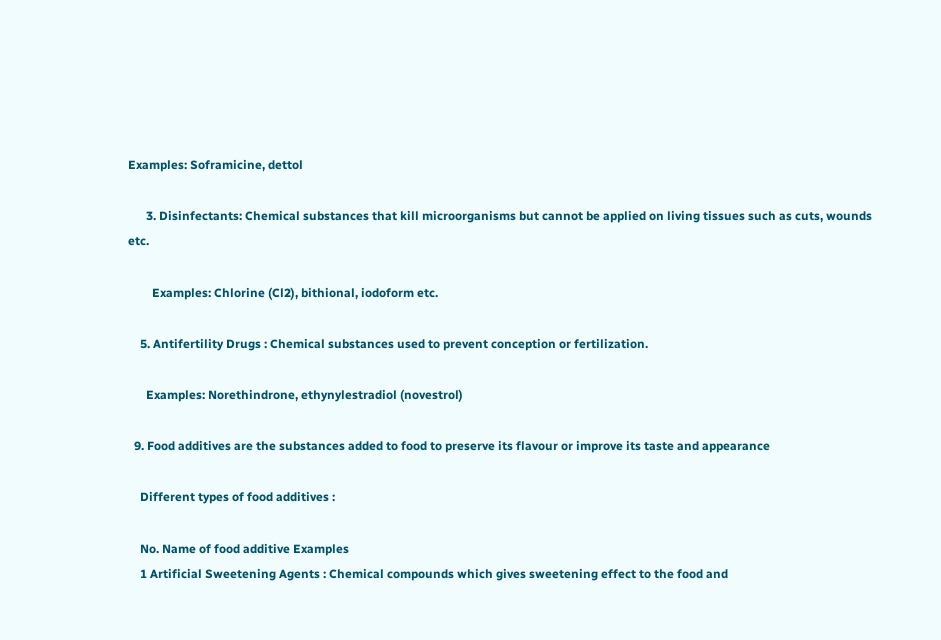Examples: Soframicine, dettol

      3. Disinfectants: Chemical substances that kill microorganisms but cannot be applied on living tissues such as cuts, wounds etc.

        Examples: Chlorine (Cl2), bithional, iodoform etc.

    5. Antifertility Drugs : Chemical substances used to prevent conception or fertilization.

      Examples: Norethindrone, ethynylestradiol (novestrol)

  9. Food additives are the substances added to food to preserve its flavour or improve its taste and appearance

    Different types of food additives :

    No. Name of food additive Examples
    1 Artificial Sweetening Agents : Chemical compounds which gives sweetening effect to the food and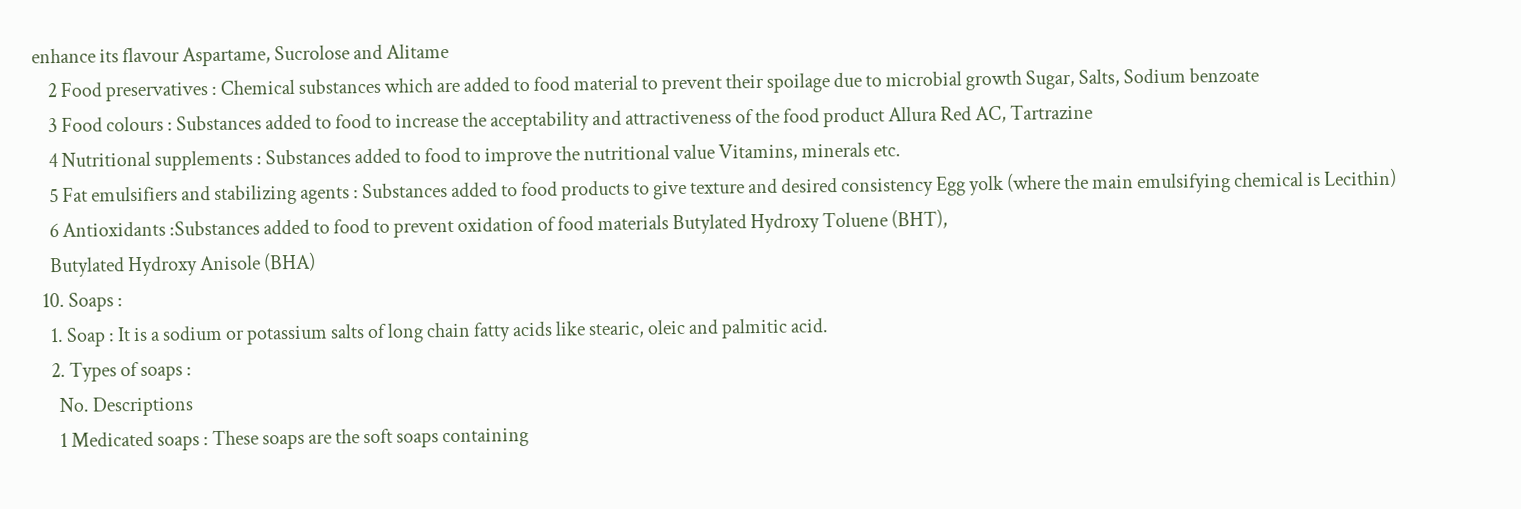enhance its flavour Aspartame, Sucrolose and Alitame
    2 Food preservatives : Chemical substances which are added to food material to prevent their spoilage due to microbial growth Sugar, Salts, Sodium benzoate
    3 Food colours : Substances added to food to increase the acceptability and attractiveness of the food product Allura Red AC, Tartrazine
    4 Nutritional supplements : Substances added to food to improve the nutritional value Vitamins, minerals etc.
    5 Fat emulsifiers and stabilizing agents : Substances added to food products to give texture and desired consistency Egg yolk (where the main emulsifying chemical is Lecithin)
    6 Antioxidants :Substances added to food to prevent oxidation of food materials Butylated Hydroxy Toluene (BHT),
    Butylated Hydroxy Anisole (BHA)
  10. Soaps :
    1. Soap : It is a sodium or potassium salts of long chain fatty acids like stearic, oleic and palmitic acid.
    2. Types of soaps :
      No. Descriptions
      1 Medicated soaps : These soaps are the soft soaps containing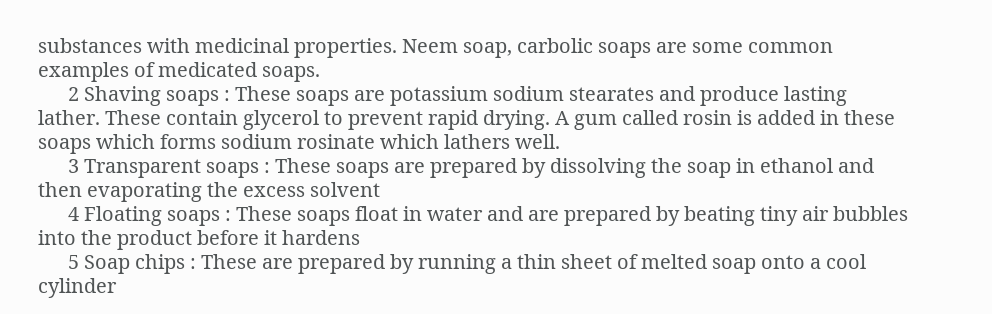substances with medicinal properties. Neem soap, carbolic soaps are some common examples of medicated soaps.
      2 Shaving soaps : These soaps are potassium sodium stearates and produce lasting lather. These contain glycerol to prevent rapid drying. A gum called rosin is added in these soaps which forms sodium rosinate which lathers well.
      3 Transparent soaps : These soaps are prepared by dissolving the soap in ethanol and then evaporating the excess solvent
      4 Floating soaps : These soaps float in water and are prepared by beating tiny air bubbles into the product before it hardens
      5 Soap chips : These are prepared by running a thin sheet of melted soap onto a cool cylinder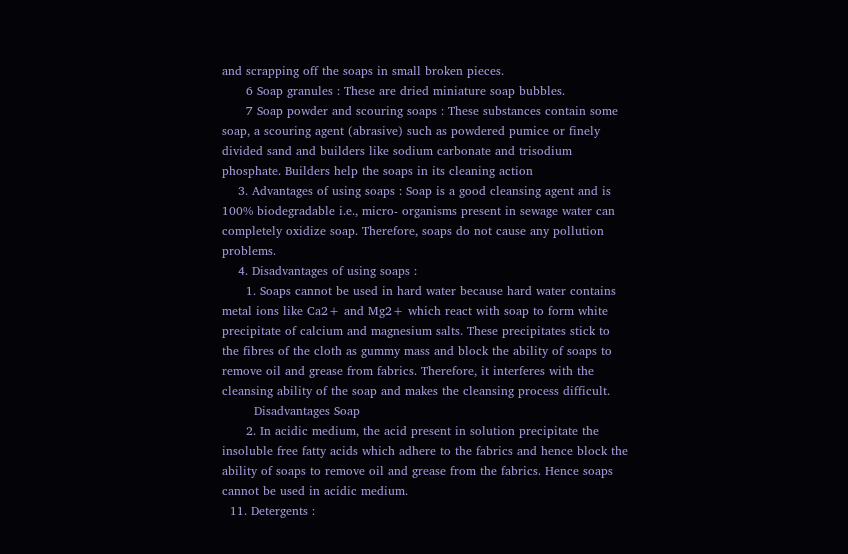and scrapping off the soaps in small broken pieces.
      6 Soap granules : These are dried miniature soap bubbles.
      7 Soap powder and scouring soaps : These substances contain some soap, a scouring agent (abrasive) such as powdered pumice or finely divided sand and builders like sodium carbonate and trisodium phosphate. Builders help the soaps in its cleaning action
    3. Advantages of using soaps : Soap is a good cleansing agent and is 100% biodegradable i.e., micro- organisms present in sewage water can completely oxidize soap. Therefore, soaps do not cause any pollution problems.
    4. Disadvantages of using soaps :
      1. Soaps cannot be used in hard water because hard water contains metal ions like Ca2+ and Mg2+ which react with soap to form white precipitate of calcium and magnesium salts. These precipitates stick to the fibres of the cloth as gummy mass and block the ability of soaps to remove oil and grease from fabrics. Therefore, it interferes with the cleansing ability of the soap and makes the cleansing process difficult.
        Disadvantages Soap
      2. In acidic medium, the acid present in solution precipitate the insoluble free fatty acids which adhere to the fabrics and hence block the ability of soaps to remove oil and grease from the fabrics. Hence soaps cannot be used in acidic medium.
  11. Detergents :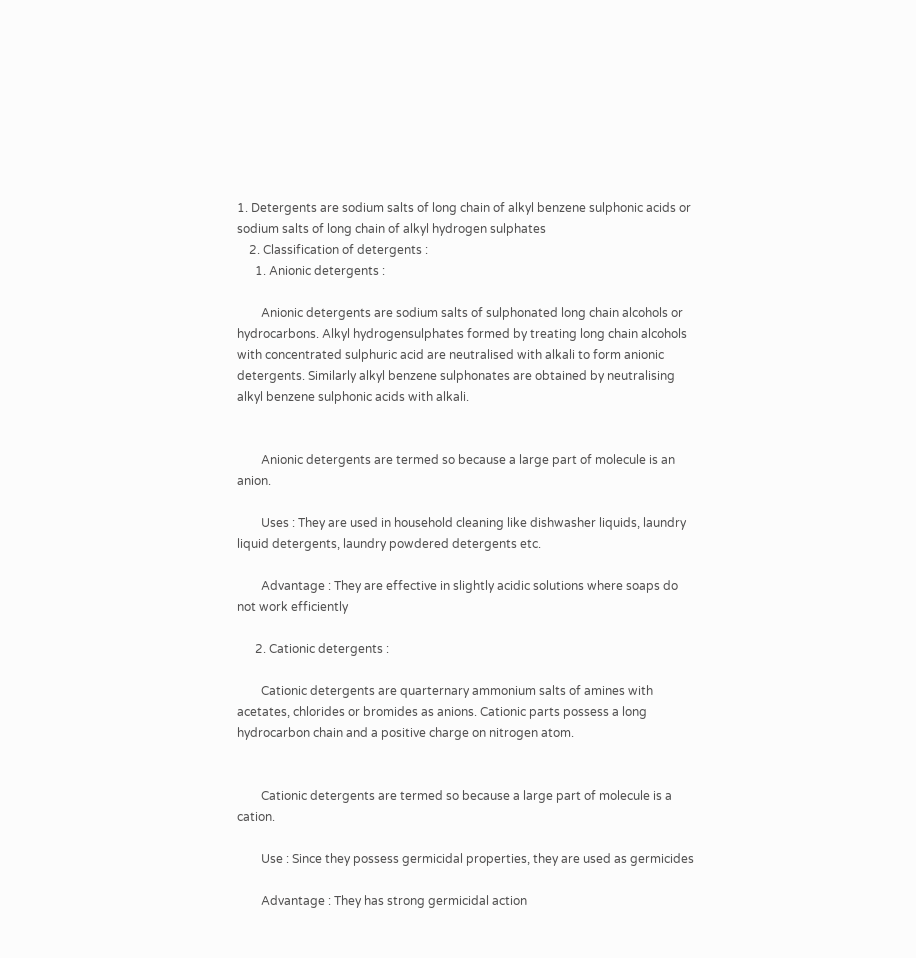1. Detergents are sodium salts of long chain of alkyl benzene sulphonic acids or sodium salts of long chain of alkyl hydrogen sulphates
    2. Classification of detergents :
      1. Anionic detergents :

        Anionic detergents are sodium salts of sulphonated long chain alcohols or hydrocarbons. Alkyl hydrogensulphates formed by treating long chain alcohols with concentrated sulphuric acid are neutralised with alkali to form anionic detergents. Similarly alkyl benzene sulphonates are obtained by neutralising alkyl benzene sulphonic acids with alkali.


        Anionic detergents are termed so because a large part of molecule is an anion.

        Uses : They are used in household cleaning like dishwasher liquids, laundry liquid detergents, laundry powdered detergents etc.

        Advantage : They are effective in slightly acidic solutions where soaps do not work efficiently

      2. Cationic detergents :

        Cationic detergents are quarternary ammonium salts of amines with acetates, chlorides or bromides as anions. Cationic parts possess a long hydrocarbon chain and a positive charge on nitrogen atom.


        Cationic detergents are termed so because a large part of molecule is a cation.

        Use : Since they possess germicidal properties, they are used as germicides

        Advantage : They has strong germicidal action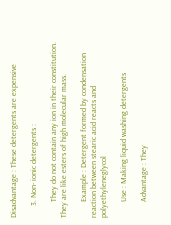Disadvantage : These detergents are expensive

      3. Non- ionic detergents :

        They do not contain any ion in their constitution. They are like esters of high molecular mass.

        Example : Detergent formed by condensation reaction between stearic acid reacts and polyethyleneglycol

        Use : Making liquid washing detergents

        Advantage : They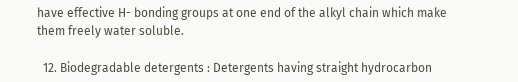have effective H- bonding groups at one end of the alkyl chain which make them freely water soluble.

  12. Biodegradable detergents : Detergents having straight hydrocarbon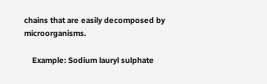chains that are easily decomposed by microorganisms.

    Example: Sodium lauryl sulphate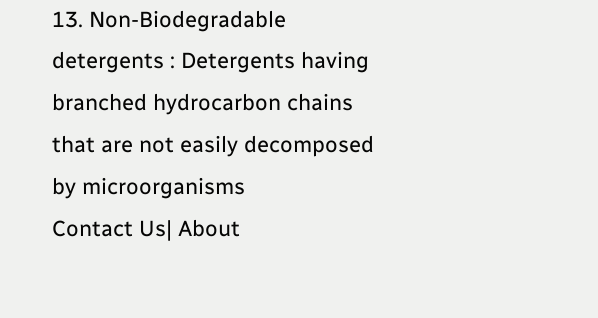13. Non-Biodegradable detergents : Detergents having branched hydrocarbon chains that are not easily decomposed by microorganisms
Contact Us| About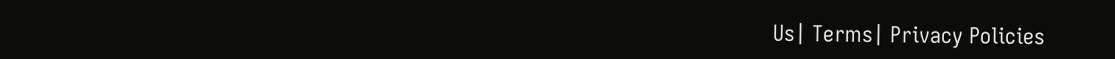Us| Terms| Privacy Policies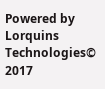Powered by Lorquins Technologies© 2017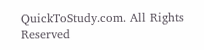QuickToStudy.com. All Rights Reserved